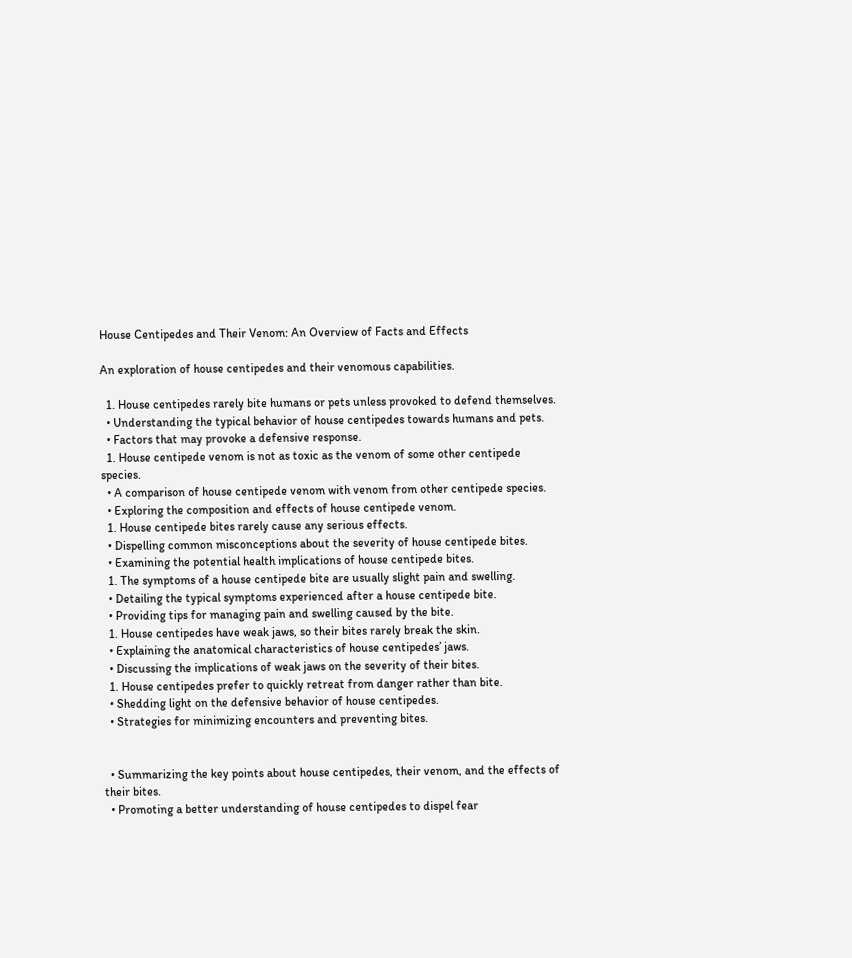House Centipedes and Their Venom: An Overview of Facts and Effects

An exploration of house centipedes and their venomous capabilities.

  1. House centipedes rarely bite humans or pets unless provoked to defend themselves.
  • Understanding the typical behavior of house centipedes towards humans and pets.
  • Factors that may provoke a defensive response.
  1. House centipede venom is not as toxic as the venom of some other centipede species.
  • A comparison of house centipede venom with venom from other centipede species.
  • Exploring the composition and effects of house centipede venom.
  1. House centipede bites rarely cause any serious effects.
  • Dispelling common misconceptions about the severity of house centipede bites.
  • Examining the potential health implications of house centipede bites.
  1. The symptoms of a house centipede bite are usually slight pain and swelling.
  • Detailing the typical symptoms experienced after a house centipede bite.
  • Providing tips for managing pain and swelling caused by the bite.
  1. House centipedes have weak jaws, so their bites rarely break the skin.
  • Explaining the anatomical characteristics of house centipedes’ jaws.
  • Discussing the implications of weak jaws on the severity of their bites.
  1. House centipedes prefer to quickly retreat from danger rather than bite.
  • Shedding light on the defensive behavior of house centipedes.
  • Strategies for minimizing encounters and preventing bites.


  • Summarizing the key points about house centipedes, their venom, and the effects of their bites.
  • Promoting a better understanding of house centipedes to dispel fear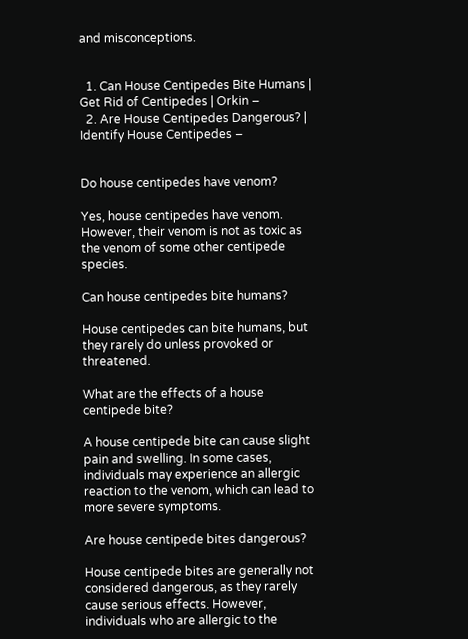and misconceptions.


  1. Can House Centipedes Bite Humans | Get Rid of Centipedes | Orkin –
  2. Are House Centipedes Dangerous? | Identify House Centipedes –


Do house centipedes have venom?

Yes, house centipedes have venom. However, their venom is not as toxic as the venom of some other centipede species.

Can house centipedes bite humans?

House centipedes can bite humans, but they rarely do unless provoked or threatened.

What are the effects of a house centipede bite?

A house centipede bite can cause slight pain and swelling. In some cases, individuals may experience an allergic reaction to the venom, which can lead to more severe symptoms.

Are house centipede bites dangerous?

House centipede bites are generally not considered dangerous, as they rarely cause serious effects. However, individuals who are allergic to the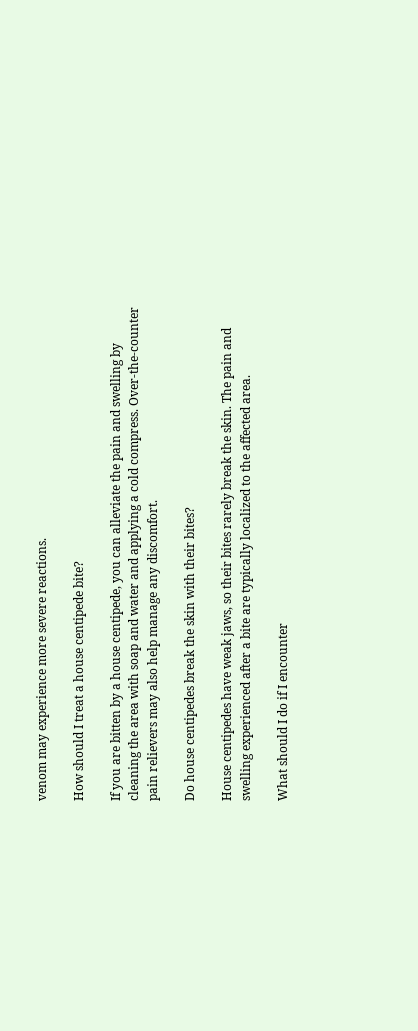venom may experience more severe reactions.

How should I treat a house centipede bite?

If you are bitten by a house centipede, you can alleviate the pain and swelling by cleaning the area with soap and water and applying a cold compress. Over-the-counter pain relievers may also help manage any discomfort.

Do house centipedes break the skin with their bites?

House centipedes have weak jaws, so their bites rarely break the skin. The pain and swelling experienced after a bite are typically localized to the affected area.

What should I do if I encounter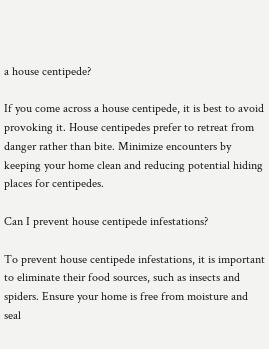a house centipede?

If you come across a house centipede, it is best to avoid provoking it. House centipedes prefer to retreat from danger rather than bite. Minimize encounters by keeping your home clean and reducing potential hiding places for centipedes.

Can I prevent house centipede infestations?

To prevent house centipede infestations, it is important to eliminate their food sources, such as insects and spiders. Ensure your home is free from moisture and seal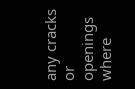any cracks or openings where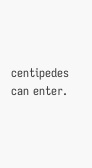centipedes can enter.